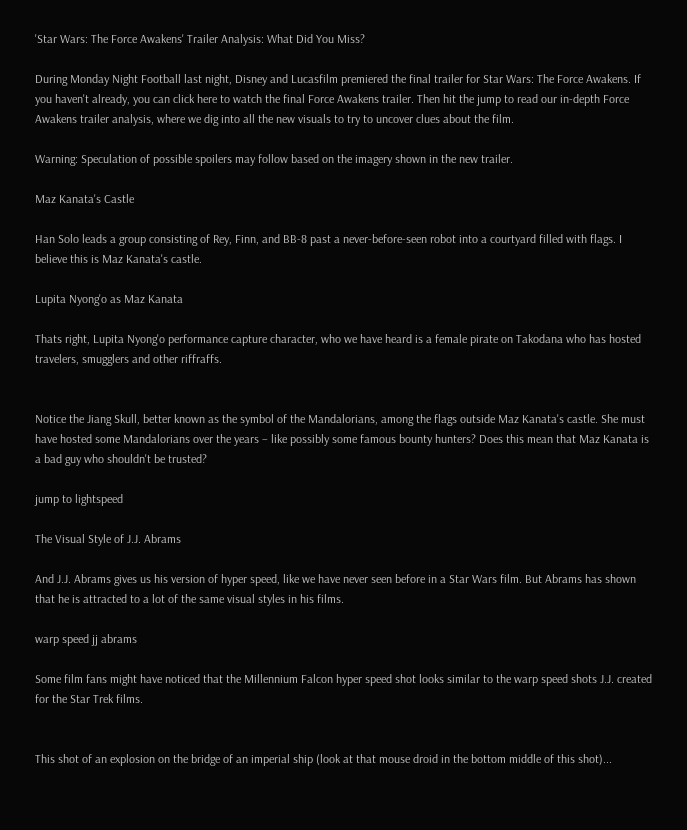'Star Wars: The Force Awakens' Trailer Analysis: What Did You Miss?

During Monday Night Football last night, Disney and Lucasfilm premiered the final trailer for Star Wars: The Force Awakens. If you haven't already, you can click here to watch the final Force Awakens trailer. Then hit the jump to read our in-depth Force Awakens trailer analysis, where we dig into all the new visuals to try to uncover clues about the film.

Warning: Speculation of possible spoilers may follow based on the imagery shown in the new trailer.

Maz Kanata's Castle

Han Solo leads a group consisting of Rey, Finn, and BB-8 past a never-before-seen robot into a courtyard filled with flags. I believe this is Maz Kanata's castle.

Lupita Nyong'o as Maz Kanata

Thats right, Lupita Nyong'o performance capture character, who we have heard is a female pirate on Takodana who has hosted travelers, smugglers and other riffraffs.


Notice the Jiang Skull, better known as the symbol of the Mandalorians, among the flags outside Maz Kanata's castle. She must have hosted some Mandalorians over the years – like possibly some famous bounty hunters? Does this mean that Maz Kanata is a bad guy who shouldn't be trusted?

jump to lightspeed

The Visual Style of J.J. Abrams

And J.J. Abrams gives us his version of hyper speed, like we have never seen before in a Star Wars film. But Abrams has shown that he is attracted to a lot of the same visual styles in his films.

warp speed jj abrams

Some film fans might have noticed that the Millennium Falcon hyper speed shot looks similar to the warp speed shots J.J. created for the Star Trek films.


This shot of an explosion on the bridge of an imperial ship (look at that mouse droid in the bottom middle of this shot)...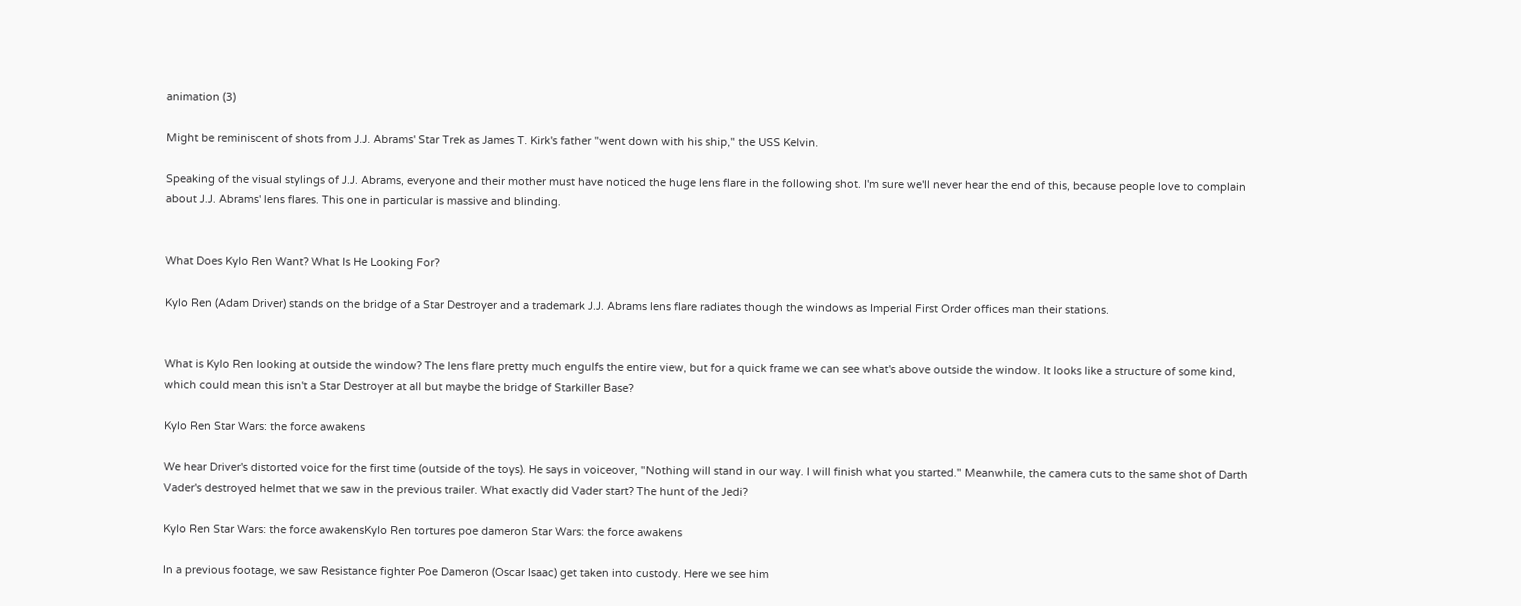animation (3)

Might be reminiscent of shots from J.J. Abrams' Star Trek as James T. Kirk's father "went down with his ship," the USS Kelvin.

Speaking of the visual stylings of J.J. Abrams, everyone and their mother must have noticed the huge lens flare in the following shot. I'm sure we'll never hear the end of this, because people love to complain about J.J. Abrams' lens flares. This one in particular is massive and blinding.


What Does Kylo Ren Want? What Is He Looking For?

Kylo Ren (Adam Driver) stands on the bridge of a Star Destroyer and a trademark J.J. Abrams lens flare radiates though the windows as Imperial First Order offices man their stations.


What is Kylo Ren looking at outside the window? The lens flare pretty much engulfs the entire view, but for a quick frame we can see what's above outside the window. It looks like a structure of some kind, which could mean this isn't a Star Destroyer at all but maybe the bridge of Starkiller Base?

Kylo Ren Star Wars: the force awakens

We hear Driver's distorted voice for the first time (outside of the toys). He says in voiceover, "Nothing will stand in our way. I will finish what you started." Meanwhile, the camera cuts to the same shot of Darth Vader's destroyed helmet that we saw in the previous trailer. What exactly did Vader start? The hunt of the Jedi?

Kylo Ren Star Wars: the force awakensKylo Ren tortures poe dameron Star Wars: the force awakens

In a previous footage, we saw Resistance fighter Poe Dameron (Oscar Isaac) get taken into custody. Here we see him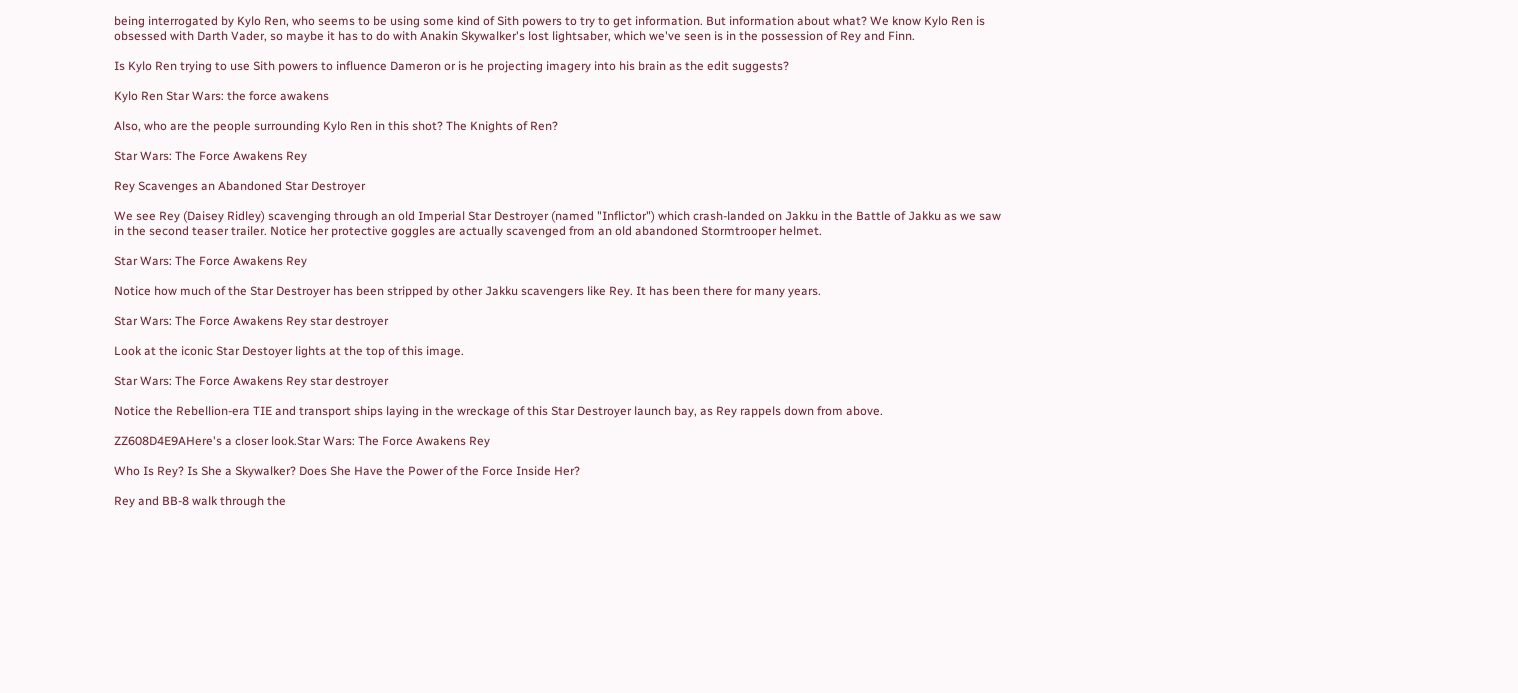being interrogated by Kylo Ren, who seems to be using some kind of Sith powers to try to get information. But information about what? We know Kylo Ren is obsessed with Darth Vader, so maybe it has to do with Anakin Skywalker's lost lightsaber, which we've seen is in the possession of Rey and Finn.

Is Kylo Ren trying to use Sith powers to influence Dameron or is he projecting imagery into his brain as the edit suggests?

Kylo Ren Star Wars: the force awakens

Also, who are the people surrounding Kylo Ren in this shot? The Knights of Ren?

Star Wars: The Force Awakens Rey

Rey Scavenges an Abandoned Star Destroyer

We see Rey (Daisey Ridley) scavenging through an old Imperial Star Destroyer (named "Inflictor") which crash-landed on Jakku in the Battle of Jakku as we saw in the second teaser trailer. Notice her protective goggles are actually scavenged from an old abandoned Stormtrooper helmet.

Star Wars: The Force Awakens Rey

Notice how much of the Star Destroyer has been stripped by other Jakku scavengers like Rey. It has been there for many years.

Star Wars: The Force Awakens Rey star destroyer

Look at the iconic Star Destoyer lights at the top of this image.

Star Wars: The Force Awakens Rey star destroyer

Notice the Rebellion-era TIE and transport ships laying in the wreckage of this Star Destroyer launch bay, as Rey rappels down from above.

ZZ608D4E9AHere's a closer look.Star Wars: The Force Awakens Rey

Who Is Rey? Is She a Skywalker? Does She Have the Power of the Force Inside Her?

Rey and BB-8 walk through the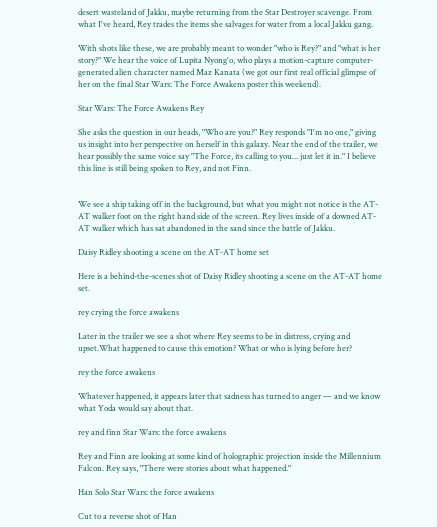desert wasteland of Jakku, maybe returning from the Star Destroyer scavenge. From what I've heard, Rey trades the items she salvages for water from a local Jakku gang.

With shots like these, we are probably meant to wonder "who is Rey?" and "what is her story?" We hear the voice of Lupita Nyong'o, who plays a motion-capture computer-generated alien character named Maz Kanata (we got our first real official glimpse of her on the final Star Wars: The Force Awakens poster this weekend).

Star Wars: The Force Awakens Rey

She asks the question in our heads, "Who are you?" Rey responds "I'm no one," giving us insight into her perspective on herself in this galaxy. Near the end of the trailer, we hear possibly the same voice say "The Force, its calling to you... just let it in." I believe this line is still being spoken to Rey, and not Finn.


We see a ship taking off in the background, but what you might not notice is the AT-AT walker foot on the right hand side of the screen. Rey lives inside of a downed AT-AT walker which has sat abandoned in the sand since the battle of Jakku.

Daisy Ridley shooting a scene on the AT-AT home set

Here is a behind-the-scenes shot of Daisy Ridley shooting a scene on the AT-AT home set.

rey crying the force awakens

Later in the trailer we see a shot where Rey seems to be in distress, crying and upset.What happened to cause this emotion? What or who is lying before her?

rey the force awakens

Whatever happened, it appears later that sadness has turned to anger — and we know what Yoda would say about that.

rey and finn Star Wars: the force awakens

Rey and Finn are looking at some kind of holographic projection inside the Millennium Falcon. Rey says, "There were stories about what happened."

Han Solo Star Wars: the force awakens

Cut to a reverse shot of Han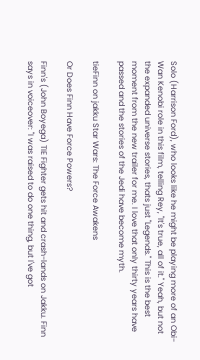Solo (Harrison Ford), who looks like he might be playing more of an Obi-Wan Kenobi role in this film, telling Rey, "It's true, all of it." Yeah, but not the expanded universe stories, thats just "Legends." This is the best moment from the new trailer for me. I love that only thirty years have passed and the stories of the Jedi have become myth.

tieFinn on jakku Star Wars: The Force Awakens

Or Does Finn Have Force Powers?

Finn's (John Boyega) TIE Fighter gets hit and crash-lands on Jakku. Finn says in voiceover: "I was raised to do one thing, but I've got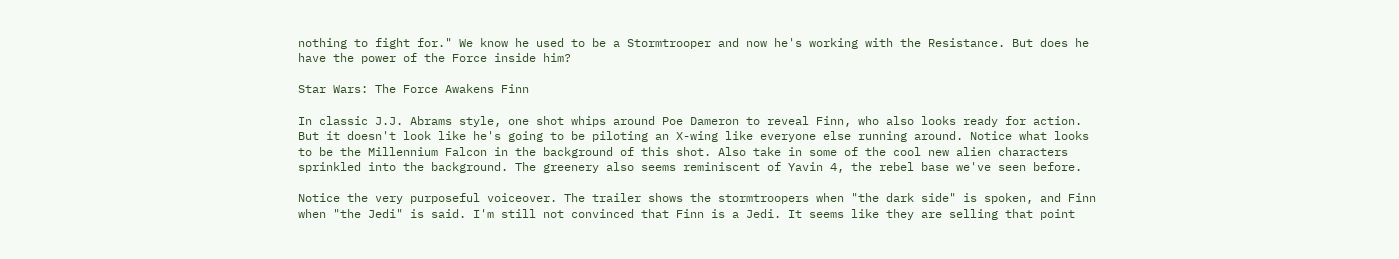nothing to fight for." We know he used to be a Stormtrooper and now he's working with the Resistance. But does he have the power of the Force inside him?

Star Wars: The Force Awakens Finn

In classic J.J. Abrams style, one shot whips around Poe Dameron to reveal Finn, who also looks ready for action. But it doesn't look like he's going to be piloting an X-wing like everyone else running around. Notice what looks to be the Millennium Falcon in the background of this shot. Also take in some of the cool new alien characters sprinkled into the background. The greenery also seems reminiscent of Yavin 4, the rebel base we've seen before.

Notice the very purposeful voiceover. The trailer shows the stormtroopers when "the dark side" is spoken, and Finn when "the Jedi" is said. I'm still not convinced that Finn is a Jedi. It seems like they are selling that point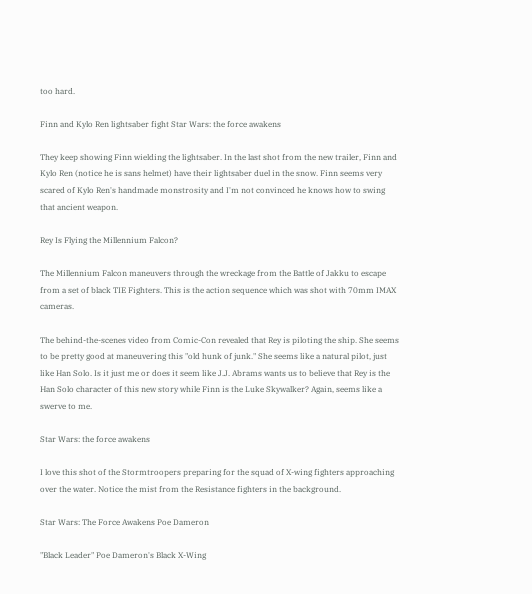too hard.

Finn and Kylo Ren lightsaber fight Star Wars: the force awakens

They keep showing Finn wielding the lightsaber. In the last shot from the new trailer, Finn and Kylo Ren (notice he is sans helmet) have their lightsaber duel in the snow. Finn seems very scared of Kylo Ren's handmade monstrosity and I'm not convinced he knows how to swing that ancient weapon.

Rey Is Flying the Millennium Falcon?

The Millennium Falcon maneuvers through the wreckage from the Battle of Jakku to escape from a set of black TIE Fighters. This is the action sequence which was shot with 70mm IMAX cameras.

The behind-the-scenes video from Comic-Con revealed that Rey is piloting the ship. She seems to be pretty good at maneuvering this "old hunk of junk." She seems like a natural pilot, just like Han Solo. Is it just me or does it seem like J.J. Abrams wants us to believe that Rey is the Han Solo character of this new story while Finn is the Luke Skywalker? Again, seems like a swerve to me.

Star Wars: the force awakens

I love this shot of the Stormtroopers preparing for the squad of X-wing fighters approaching over the water. Notice the mist from the Resistance fighters in the background.

Star Wars: The Force Awakens Poe Dameron

"Black Leader" Poe Dameron's Black X-Wing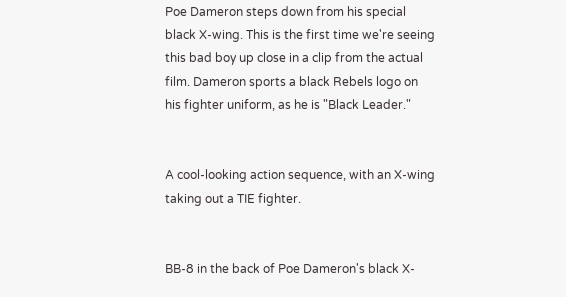Poe Dameron steps down from his special black X-wing. This is the first time we're seeing this bad boy up close in a clip from the actual film. Dameron sports a black Rebels logo on his fighter uniform, as he is "Black Leader."


A cool-looking action sequence, with an X-wing taking out a TIE fighter.


BB-8 in the back of Poe Dameron's black X-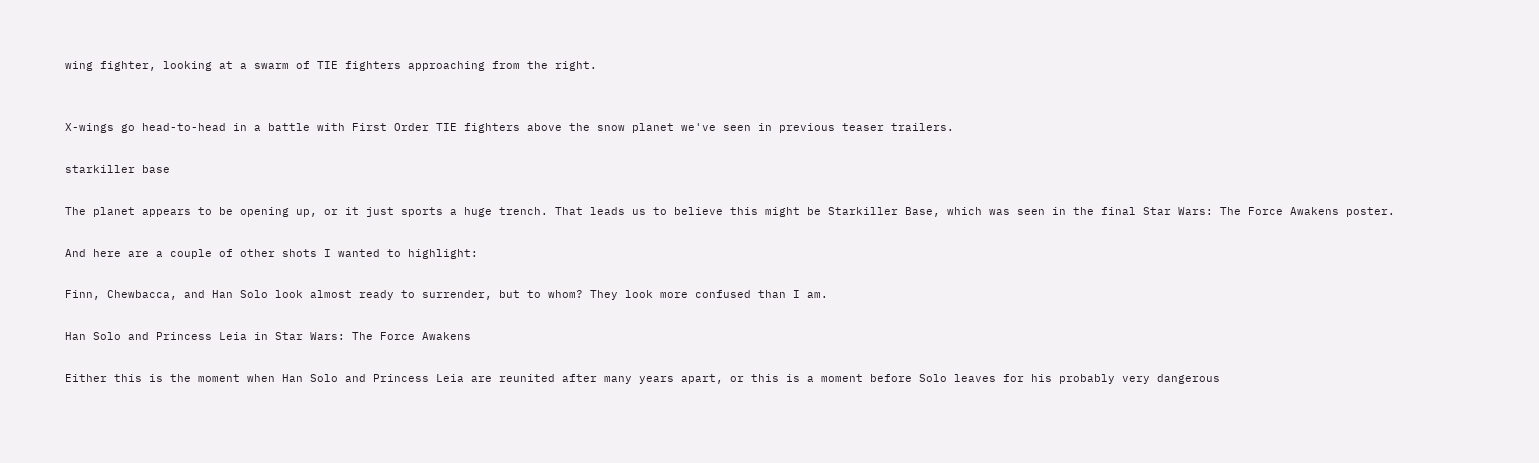wing fighter, looking at a swarm of TIE fighters approaching from the right.


X-wings go head-to-head in a battle with First Order TIE fighters above the snow planet we've seen in previous teaser trailers.

starkiller base

The planet appears to be opening up, or it just sports a huge trench. That leads us to believe this might be Starkiller Base, which was seen in the final Star Wars: The Force Awakens poster.

And here are a couple of other shots I wanted to highlight:

Finn, Chewbacca, and Han Solo look almost ready to surrender, but to whom? They look more confused than I am.

Han Solo and Princess Leia in Star Wars: The Force Awakens

Either this is the moment when Han Solo and Princess Leia are reunited after many years apart, or this is a moment before Solo leaves for his probably very dangerous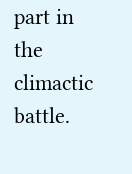part in the climactic battle.